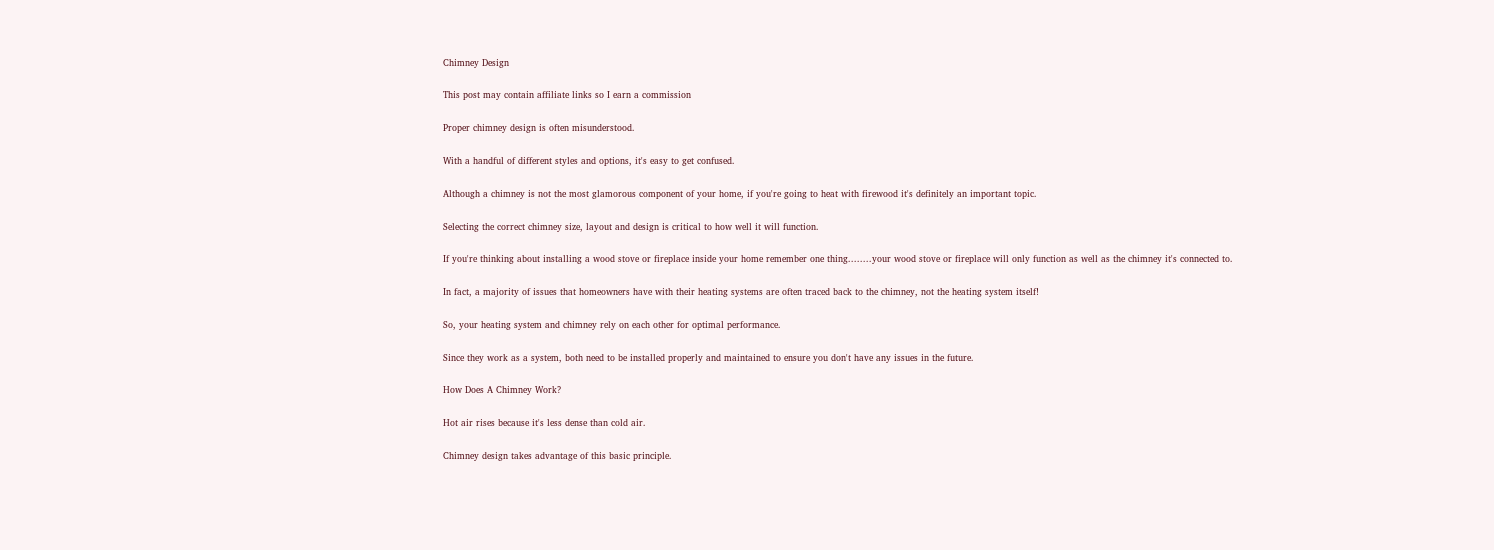Chimney Design

This post may contain affiliate links so I earn a commission

Proper chimney design is often misunderstood.

With a handful of different styles and options, it's easy to get confused.

Although a chimney is not the most glamorous component of your home, if you're going to heat with firewood it's definitely an important topic.

Selecting the correct chimney size, layout and design is critical to how well it will function.

If you're thinking about installing a wood stove or fireplace inside your home remember one thing........your wood stove or fireplace will only function as well as the chimney it's connected to.

In fact, a majority of issues that homeowners have with their heating systems are often traced back to the chimney, not the heating system itself!

So, your heating system and chimney rely on each other for optimal performance.

Since they work as a system, both need to be installed properly and maintained to ensure you don't have any issues in the future.

How Does A Chimney Work?

Hot air rises because it's less dense than cold air.

Chimney design takes advantage of this basic principle.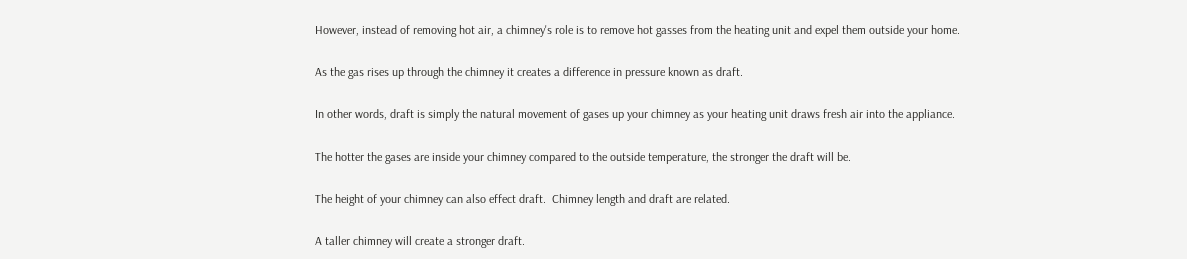However, instead of removing hot air, a chimney's role is to remove hot gasses from the heating unit and expel them outside your home.

As the gas rises up through the chimney it creates a difference in pressure known as draft.

In other words, draft is simply the natural movement of gases up your chimney as your heating unit draws fresh air into the appliance.

The hotter the gases are inside your chimney compared to the outside temperature, the stronger the draft will be.

The height of your chimney can also effect draft.  Chimney length and draft are related.

A taller chimney will create a stronger draft.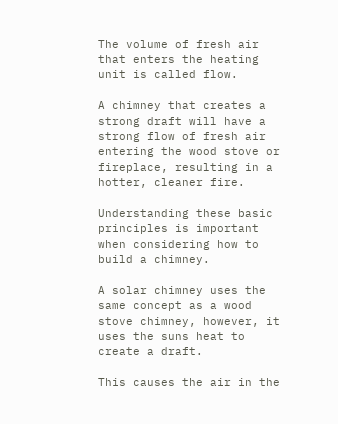The volume of fresh air that enters the heating unit is called flow.

A chimney that creates a strong draft will have a strong flow of fresh air entering the wood stove or fireplace, resulting in a hotter, cleaner fire.

Understanding these basic principles is important when considering how to build a chimney.

A solar chimney uses the same concept as a wood stove chimney, however, it uses the suns heat to create a draft.

This causes the air in the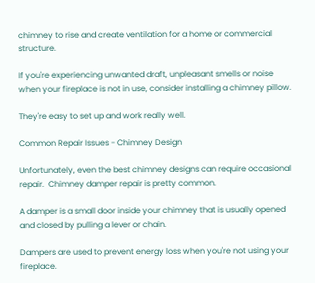chimney to rise and create ventilation for a home or commercial structure.

If you're experiencing unwanted draft, unpleasant smells or noise when your fireplace is not in use, consider installing a chimney pillow.

They're easy to set up and work really well.

Common Repair Issues - Chimney Design

Unfortunately, even the best chimney designs can require occasional repair.  Chimney damper repair is pretty common.

A damper is a small door inside your chimney that is usually opened and closed by pulling a lever or chain.

Dampers are used to prevent energy loss when you're not using your fireplace.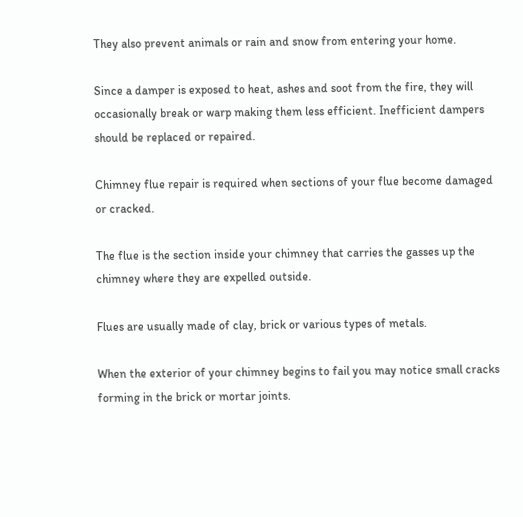They also prevent animals or rain and snow from entering your home.

Since a damper is exposed to heat, ashes and soot from the fire, they will occasionally break or warp making them less efficient. Inefficient dampers should be replaced or repaired.

Chimney flue repair is required when sections of your flue become damaged or cracked.

The flue is the section inside your chimney that carries the gasses up the chimney where they are expelled outside.

Flues are usually made of clay, brick or various types of metals.

When the exterior of your chimney begins to fail you may notice small cracks forming in the brick or mortar joints.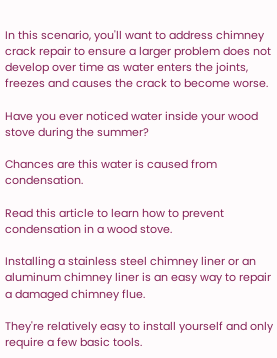In this scenario, you'll want to address chimney crack repair to ensure a larger problem does not develop over time as water enters the joints, freezes and causes the crack to become worse.

Have you ever noticed water inside your wood stove during the summer?

Chances are this water is caused from condensation.

Read this article to learn how to prevent condensation in a wood stove.

Installing a stainless steel chimney liner or an aluminum chimney liner is an easy way to repair a damaged chimney flue.

They're relatively easy to install yourself and only require a few basic tools.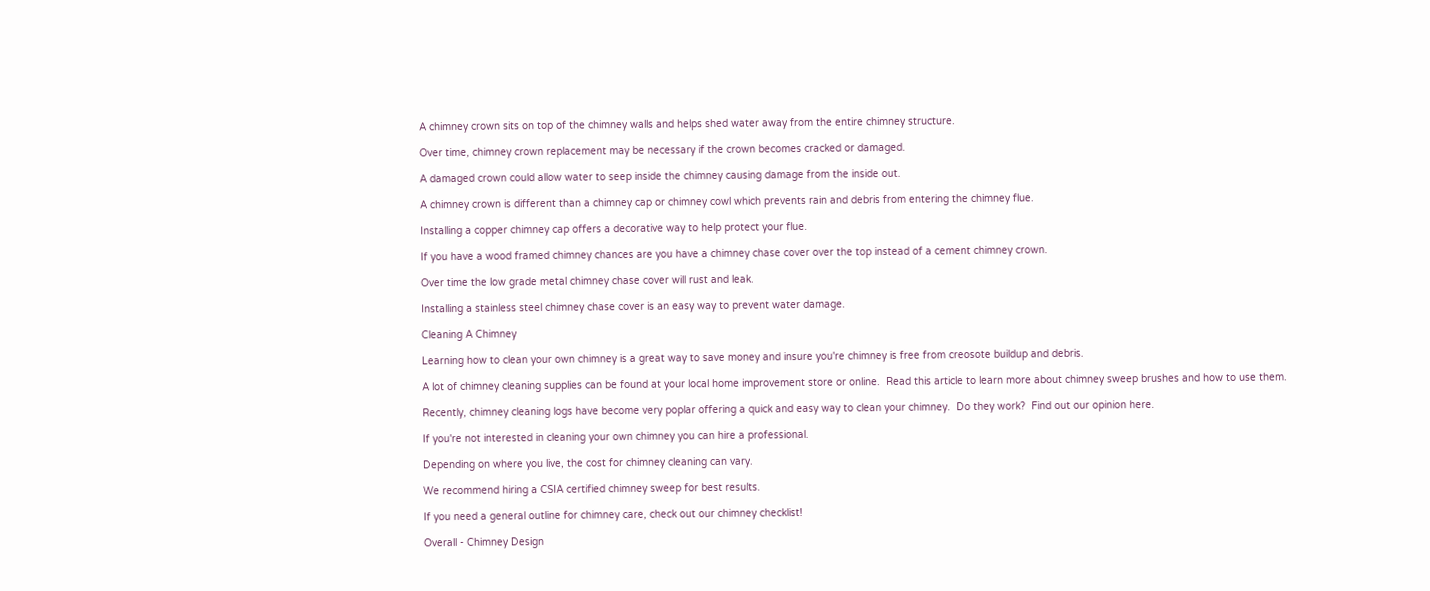A chimney crown sits on top of the chimney walls and helps shed water away from the entire chimney structure.

Over time, chimney crown replacement may be necessary if the crown becomes cracked or damaged.

A damaged crown could allow water to seep inside the chimney causing damage from the inside out.

A chimney crown is different than a chimney cap or chimney cowl which prevents rain and debris from entering the chimney flue.

Installing a copper chimney cap offers a decorative way to help protect your flue.

If you have a wood framed chimney chances are you have a chimney chase cover over the top instead of a cement chimney crown.

Over time the low grade metal chimney chase cover will rust and leak.

Installing a stainless steel chimney chase cover is an easy way to prevent water damage.

Cleaning A Chimney

Learning how to clean your own chimney is a great way to save money and insure you're chimney is free from creosote buildup and debris.

A lot of chimney cleaning supplies can be found at your local home improvement store or online.  Read this article to learn more about chimney sweep brushes and how to use them.

Recently, chimney cleaning logs have become very poplar offering a quick and easy way to clean your chimney.  Do they work?  Find out our opinion here.

If you're not interested in cleaning your own chimney you can hire a professional.

Depending on where you live, the cost for chimney cleaning can vary.

We recommend hiring a CSIA certified chimney sweep for best results.

If you need a general outline for chimney care, check out our chimney checklist!

Overall - Chimney Design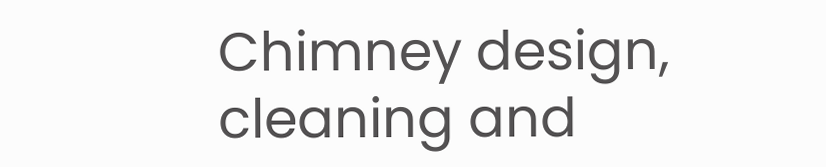Chimney design, cleaning and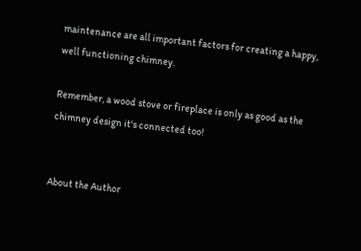maintenance are all important factors for creating a happy, well functioning chimney.

Remember, a wood stove or fireplace is only as good as the chimney design it's connected too!


About the Author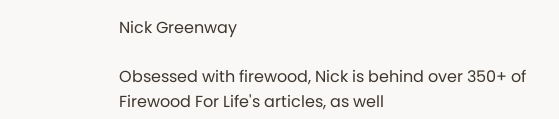Nick Greenway

Obsessed with firewood, Nick is behind over 350+ of Firewood For Life's articles, as well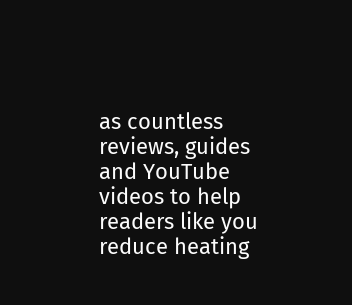as countless reviews, guides and YouTube videos to help readers like you reduce heating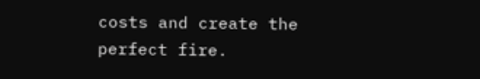costs and create the perfect fire.